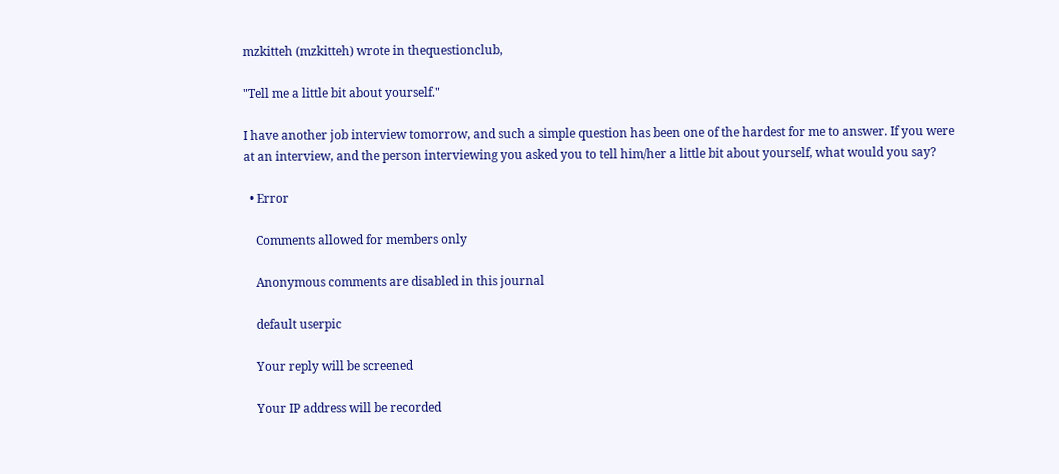mzkitteh (mzkitteh) wrote in thequestionclub,

"Tell me a little bit about yourself."

I have another job interview tomorrow, and such a simple question has been one of the hardest for me to answer. If you were at an interview, and the person interviewing you asked you to tell him/her a little bit about yourself, what would you say?

  • Error

    Comments allowed for members only

    Anonymous comments are disabled in this journal

    default userpic

    Your reply will be screened

    Your IP address will be recorded